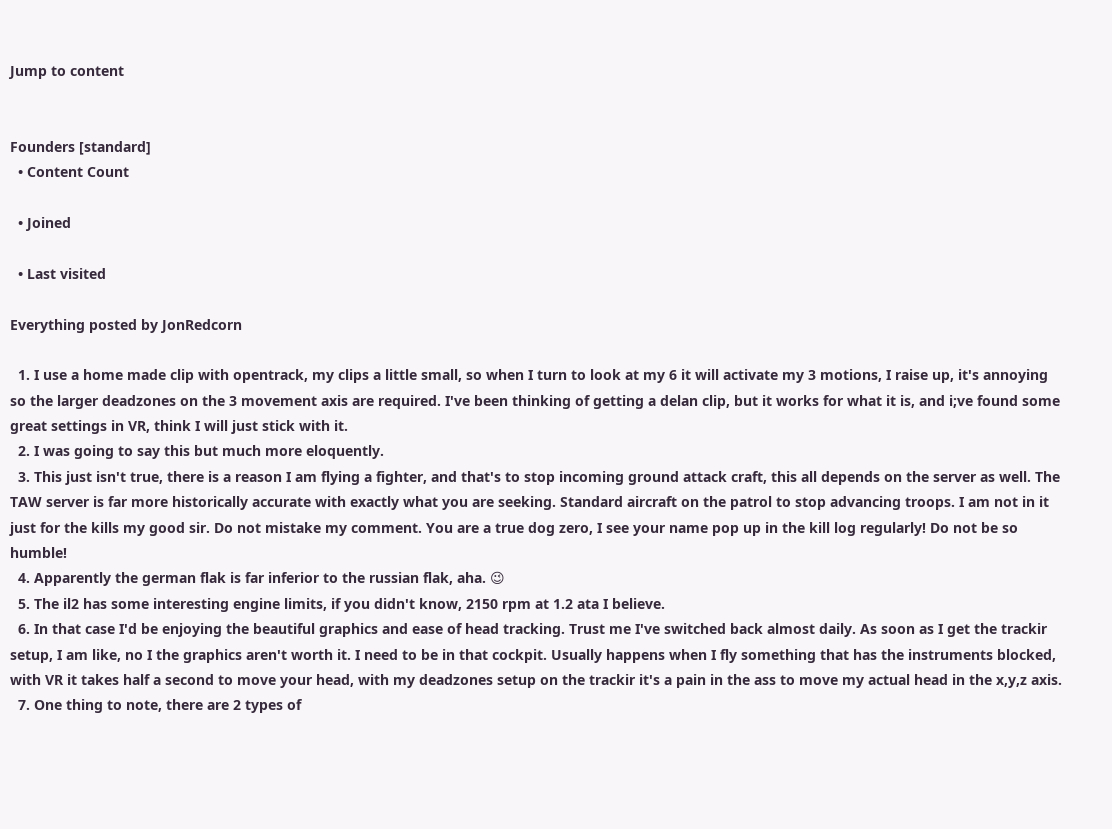Jump to content


Founders [standard]
  • Content Count

  • Joined

  • Last visited

Everything posted by JonRedcorn

  1. I use a home made clip with opentrack, my clips a little small, so when I turn to look at my 6 it will activate my 3 motions, I raise up, it's annoying so the larger deadzones on the 3 movement axis are required. I've been thinking of getting a delan clip, but it works for what it is, and i;ve found some great settings in VR, think I will just stick with it.
  2. I was going to say this but much more eloquently.
  3. This just isn't true, there is a reason I am flying a fighter, and that's to stop incoming ground attack craft, this all depends on the server as well. The TAW server is far more historically accurate with exactly what you are seeking. Standard aircraft on the patrol to stop advancing troops. I am not in it just for the kills my good sir. Do not mistake my comment. You are a true dog zero, I see your name pop up in the kill log regularly! Do not be so humble!
  4. Apparently the german flak is far inferior to the russian flak, aha. 😉
  5. The il2 has some interesting engine limits, if you didn't know, 2150 rpm at 1.2 ata I believe.
  6. In that case I'd be enjoying the beautiful graphics and ease of head tracking. Trust me I've switched back almost daily. As soon as I get the trackir setup, I am like, no I the graphics aren't worth it. I need to be in that cockpit. Usually happens when I fly something that has the instruments blocked, with VR it takes half a second to move your head, with my deadzones setup on the trackir it's a pain in the ass to move my actual head in the x,y,z axis.
  7. One thing to note, there are 2 types of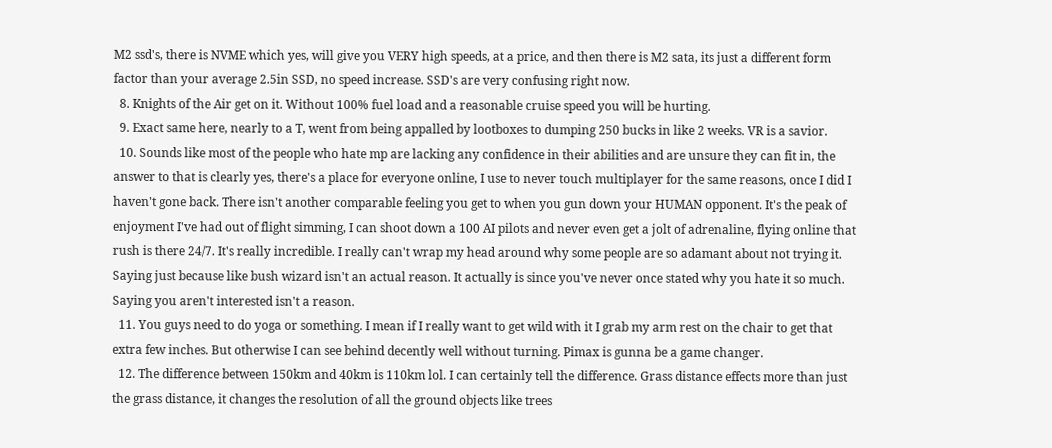M2 ssd's, there is NVME which yes, will give you VERY high speeds, at a price, and then there is M2 sata, its just a different form factor than your average 2.5in SSD, no speed increase. SSD's are very confusing right now.
  8. Knights of the Air get on it. Without 100% fuel load and a reasonable cruise speed you will be hurting.
  9. Exact same here, nearly to a T, went from being appalled by lootboxes to dumping 250 bucks in like 2 weeks. VR is a savior.
  10. Sounds like most of the people who hate mp are lacking any confidence in their abilities and are unsure they can fit in, the answer to that is clearly yes, there's a place for everyone online, I use to never touch multiplayer for the same reasons, once I did I haven't gone back. There isn't another comparable feeling you get to when you gun down your HUMAN opponent. It's the peak of enjoyment I've had out of flight simming, I can shoot down a 100 AI pilots and never even get a jolt of adrenaline, flying online that rush is there 24/7. It's really incredible. I really can't wrap my head around why some people are so adamant about not trying it. Saying just because like bush wizard isn't an actual reason. It actually is since you've never once stated why you hate it so much. Saying you aren't interested isn't a reason.
  11. You guys need to do yoga or something. I mean if I really want to get wild with it I grab my arm rest on the chair to get that extra few inches. But otherwise I can see behind decently well without turning. Pimax is gunna be a game changer.
  12. The difference between 150km and 40km is 110km lol. I can certainly tell the difference. Grass distance effects more than just the grass distance, it changes the resolution of all the ground objects like trees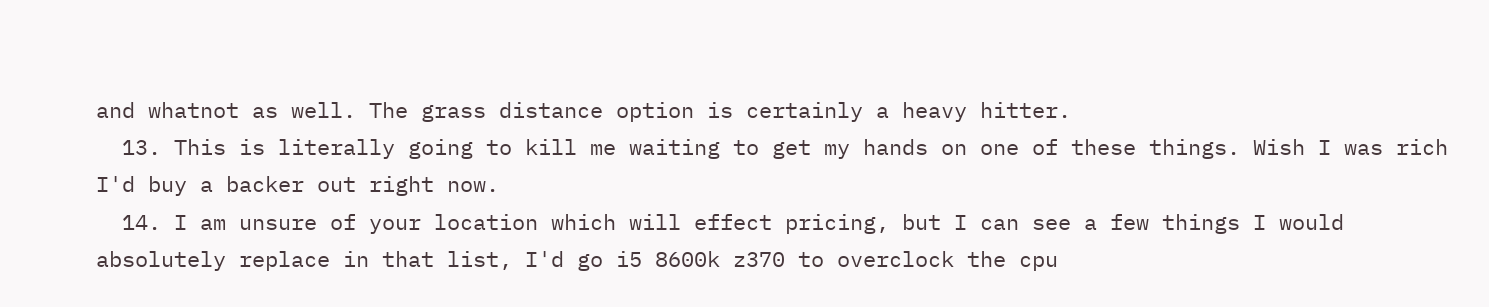and whatnot as well. The grass distance option is certainly a heavy hitter.
  13. This is literally going to kill me waiting to get my hands on one of these things. Wish I was rich I'd buy a backer out right now.
  14. I am unsure of your location which will effect pricing, but I can see a few things I would absolutely replace in that list, I'd go i5 8600k z370 to overclock the cpu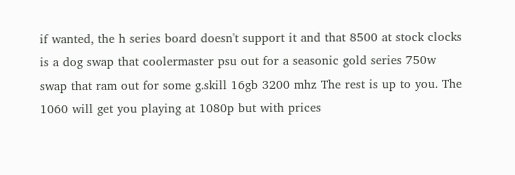if wanted, the h series board doesn't support it and that 8500 at stock clocks is a dog swap that coolermaster psu out for a seasonic gold series 750w swap that ram out for some g.skill 16gb 3200 mhz The rest is up to you. The 1060 will get you playing at 1080p but with prices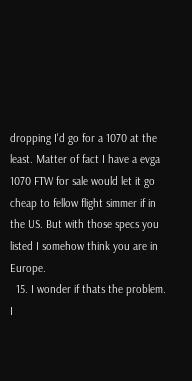dropping I'd go for a 1070 at the least. Matter of fact I have a evga 1070 FTW for sale would let it go cheap to fellow flight simmer if in the US. But with those specs you listed I somehow think you are in Europe.
  15. I wonder if thats the problem. I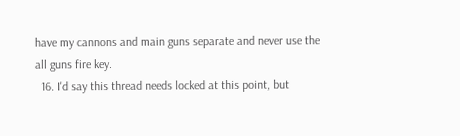have my cannons and main guns separate and never use the all guns fire key.
  16. I'd say this thread needs locked at this point, but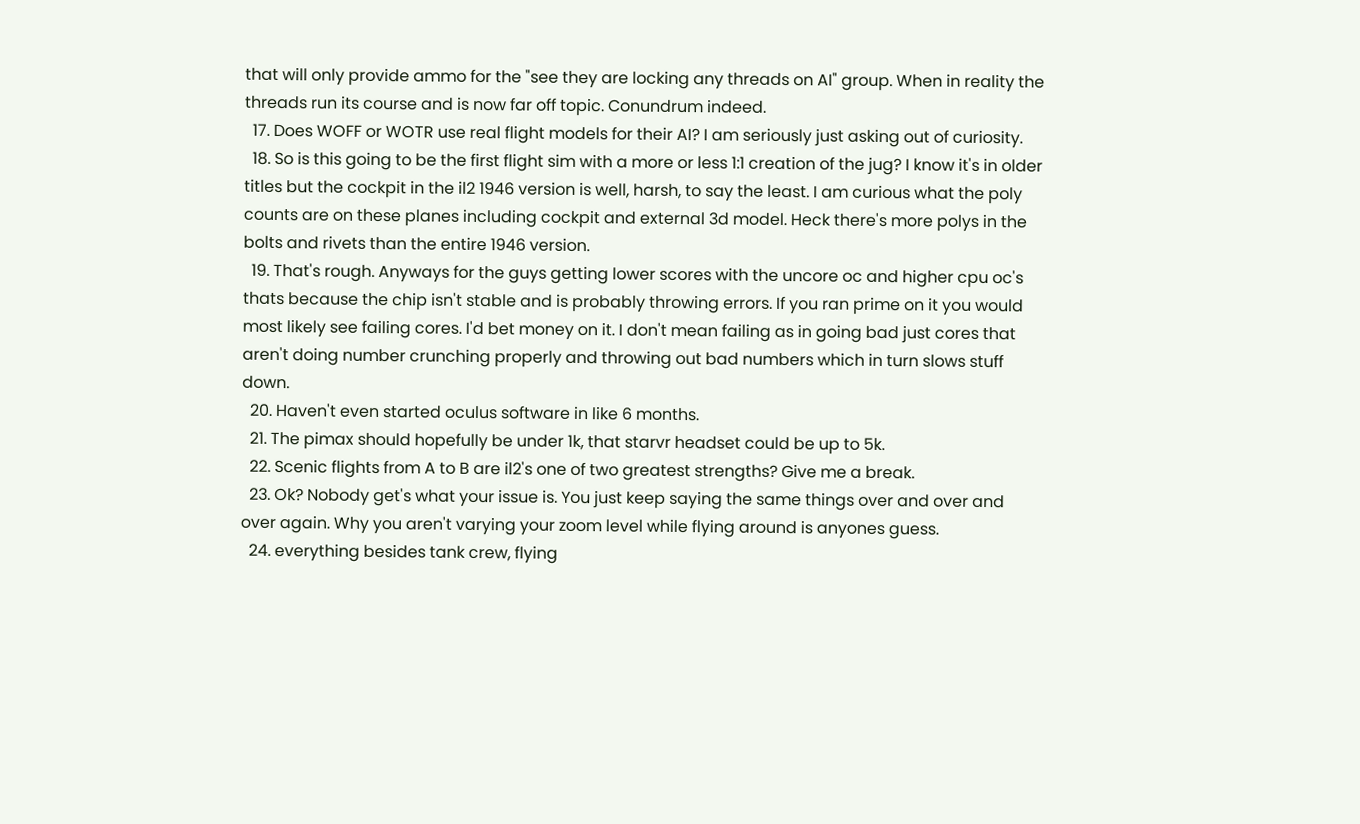that will only provide ammo for the "see they are locking any threads on AI" group. When in reality the threads run its course and is now far off topic. Conundrum indeed.
  17. Does WOFF or WOTR use real flight models for their AI? I am seriously just asking out of curiosity.
  18. So is this going to be the first flight sim with a more or less 1:1 creation of the jug? I know it's in older titles but the cockpit in the il2 1946 version is well, harsh, to say the least. I am curious what the poly counts are on these planes including cockpit and external 3d model. Heck there's more polys in the bolts and rivets than the entire 1946 version.
  19. That's rough. Anyways for the guys getting lower scores with the uncore oc and higher cpu oc's thats because the chip isn't stable and is probably throwing errors. If you ran prime on it you would most likely see failing cores. I'd bet money on it. I don't mean failing as in going bad just cores that aren't doing number crunching properly and throwing out bad numbers which in turn slows stuff down.
  20. Haven't even started oculus software in like 6 months.
  21. The pimax should hopefully be under 1k, that starvr headset could be up to 5k.
  22. Scenic flights from A to B are il2's one of two greatest strengths? Give me a break.
  23. Ok? Nobody get's what your issue is. You just keep saying the same things over and over and over again. Why you aren't varying your zoom level while flying around is anyones guess.
  24. everything besides tank crew, flying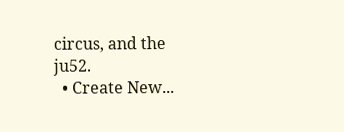circus, and the ju52.
  • Create New...